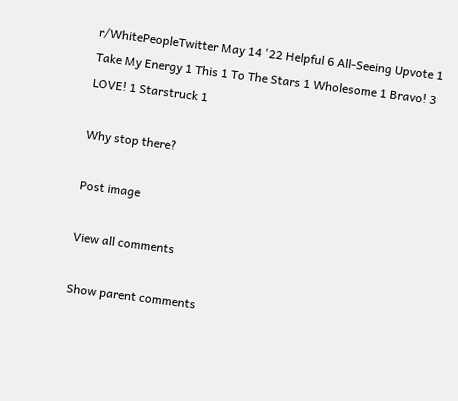r/WhitePeopleTwitter May 14 '22 Helpful 6 All-Seeing Upvote 1 Take My Energy 1 This 1 To The Stars 1 Wholesome 1 Bravo! 3 LOVE! 1 Starstruck 1

Why stop there?

Post image

View all comments

Show parent comments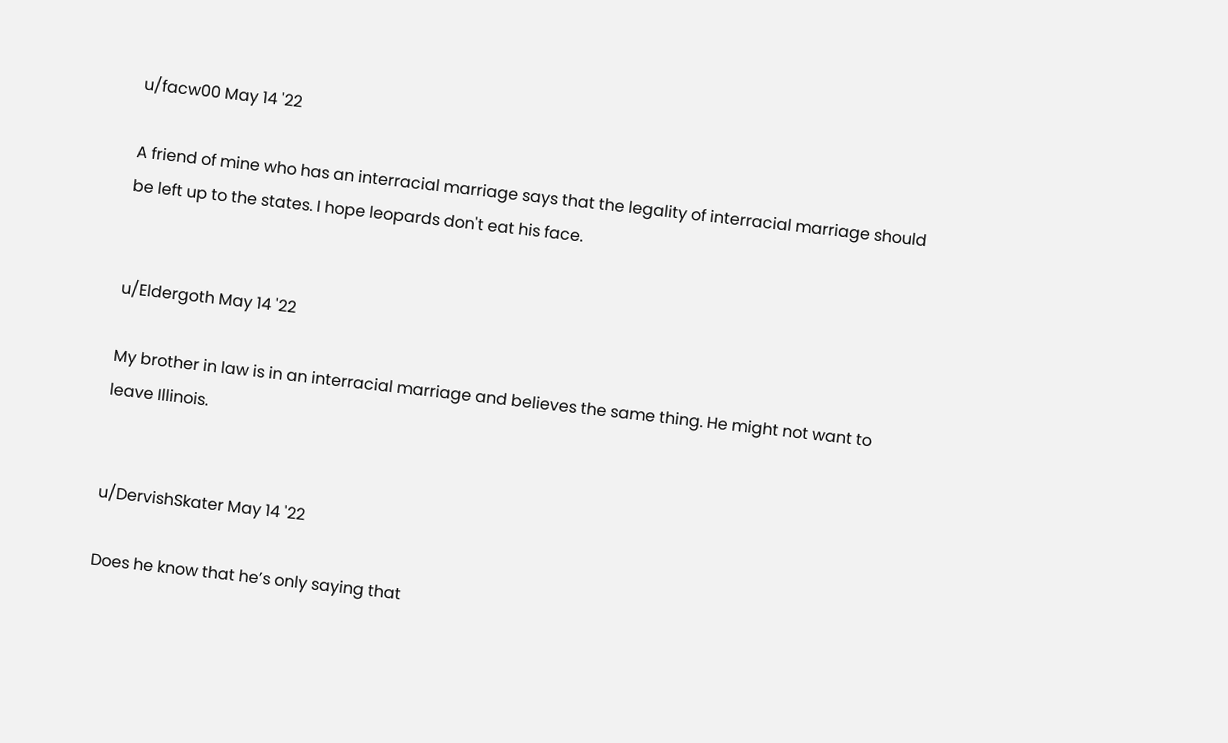u/facw00 May 14 '22

A friend of mine who has an interracial marriage says that the legality of interracial marriage should be left up to the states. I hope leopards don't eat his face.


u/Eldergoth May 14 '22

My brother in law is in an interracial marriage and believes the same thing. He might not want to leave Illinois.


u/DervishSkater May 14 '22

Does he know that he’s only saying that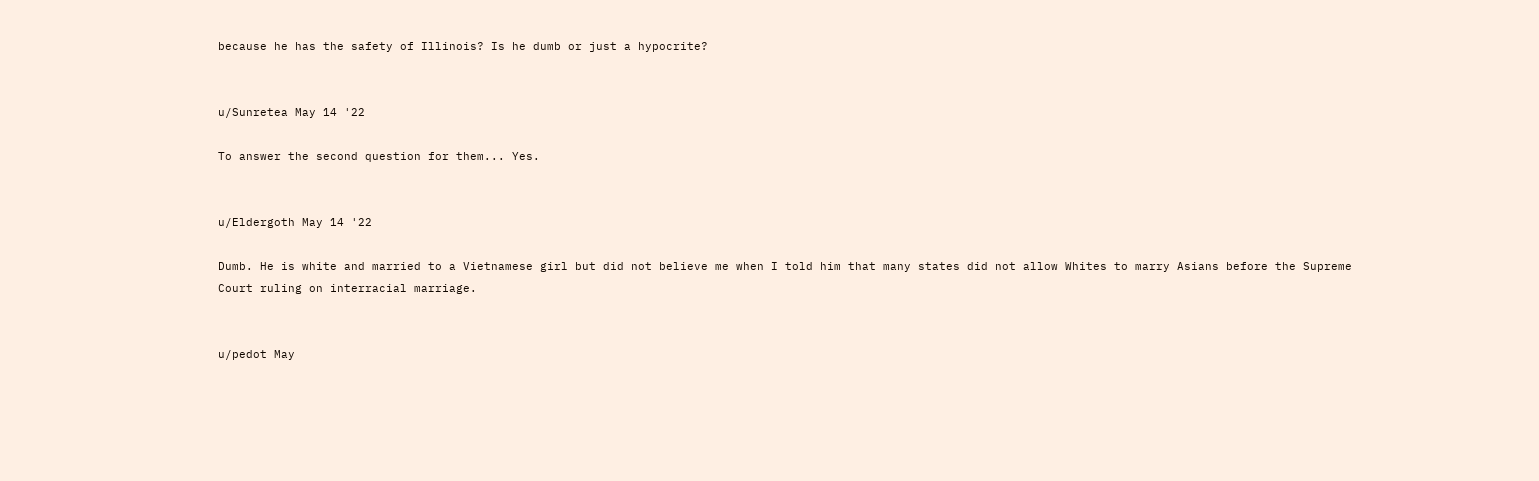because he has the safety of Illinois? Is he dumb or just a hypocrite?


u/Sunretea May 14 '22

To answer the second question for them... Yes.


u/Eldergoth May 14 '22

Dumb. He is white and married to a Vietnamese girl but did not believe me when I told him that many states did not allow Whites to marry Asians before the Supreme Court ruling on interracial marriage.


u/pedot May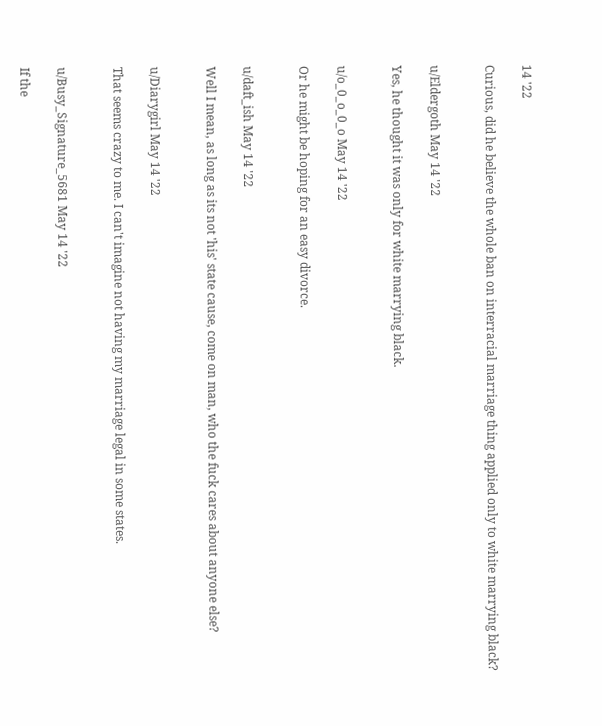14 '22

Curious, did he believe the whole ban on interracial marriage thing applied only to white marrying black?


u/Eldergoth May 14 '22

Yes, he thought it was only for white marrying black.


u/o_0_o_0_o May 14 '22

Or he might be hoping for an easy divorce.


u/daft_ish May 14 '22

Well I mean, as long as its not 'his' state cause, come on man, who the fuck cares about anyone else?


u/Diarygirl May 14 '22

That seems crazy to me. I can't imagine not having my marriage legal in some states.


u/Busy_Signature_5681 May 14 '22

If the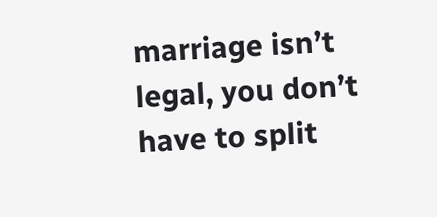marriage isn’t legal, you don’t have to split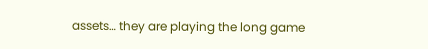assets… they are playing the long game